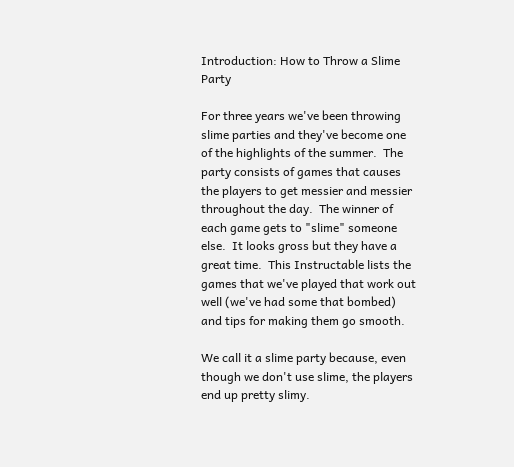Introduction: How to Throw a Slime Party

For three years we've been throwing slime parties and they've become one of the highlights of the summer.  The party consists of games that causes the players to get messier and messier throughout the day.  The winner of each game gets to "slime" someone else.  It looks gross but they have a great time.  This Instructable lists the games that we've played that work out well (we've had some that bombed) and tips for making them go smooth.

We call it a slime party because, even though we don't use slime, the players end up pretty slimy.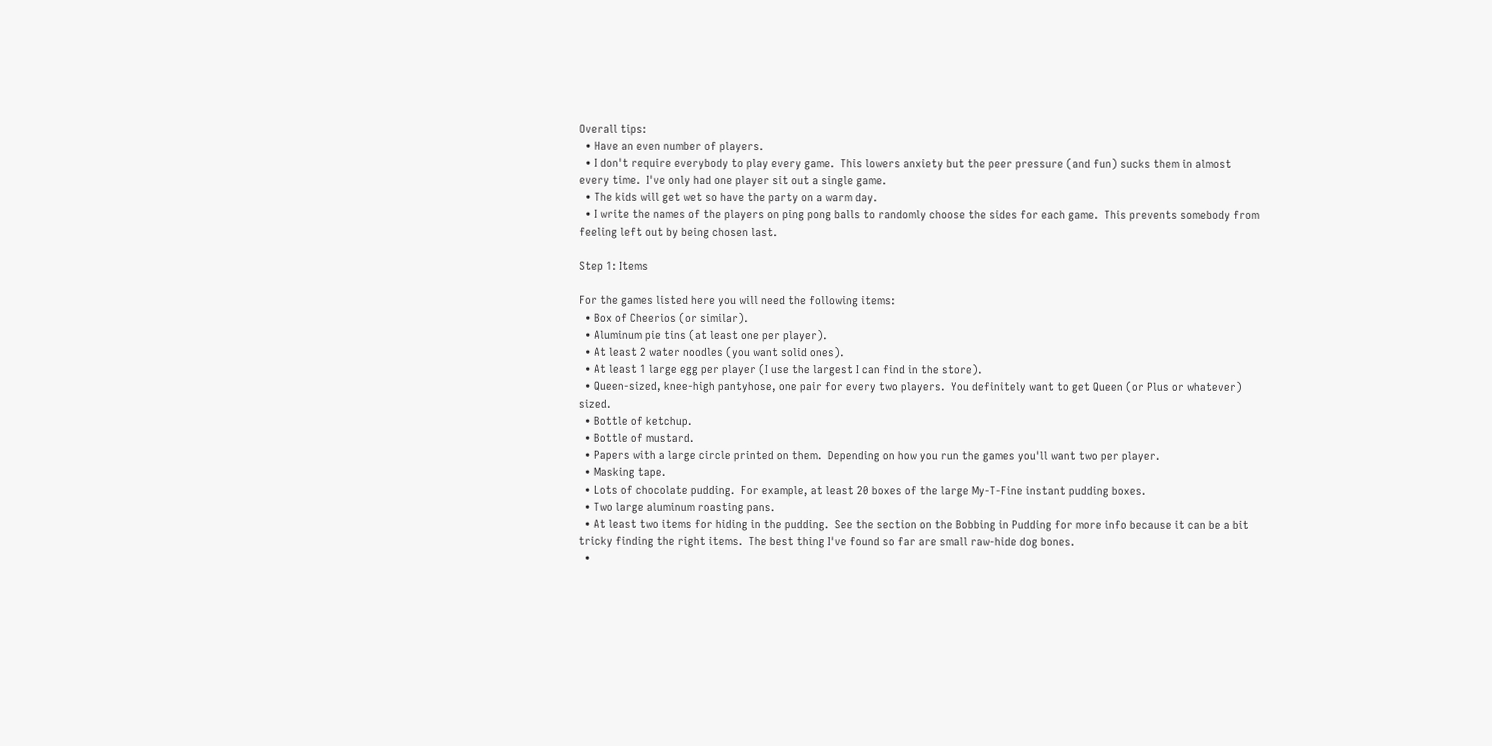Overall tips:
  • Have an even number of players.
  • I don't require everybody to play every game.  This lowers anxiety but the peer pressure (and fun) sucks them in almost every time.  I've only had one player sit out a single game.
  • The kids will get wet so have the party on a warm day.
  • I write the names of the players on ping pong balls to randomly choose the sides for each game.  This prevents somebody from feeling left out by being chosen last.

Step 1: Items

For the games listed here you will need the following items:
  • Box of Cheerios (or similar).
  • Aluminum pie tins (at least one per player).
  • At least 2 water noodles (you want solid ones).
  • At least 1 large egg per player (I use the largest I can find in the store).
  • Queen-sized, knee-high pantyhose, one pair for every two players.  You definitely want to get Queen (or Plus or whatever) sized.
  • Bottle of ketchup.
  • Bottle of mustard.
  • Papers with a large circle printed on them.  Depending on how you run the games you'll want two per player.
  • Masking tape.
  • Lots of chocolate pudding.  For example, at least 20 boxes of the large My-T-Fine instant pudding boxes.
  • Two large aluminum roasting pans.
  • At least two items for hiding in the pudding.  See the section on the Bobbing in Pudding for more info because it can be a bit tricky finding the right items.  The best thing I've found so far are small raw-hide dog bones.
  •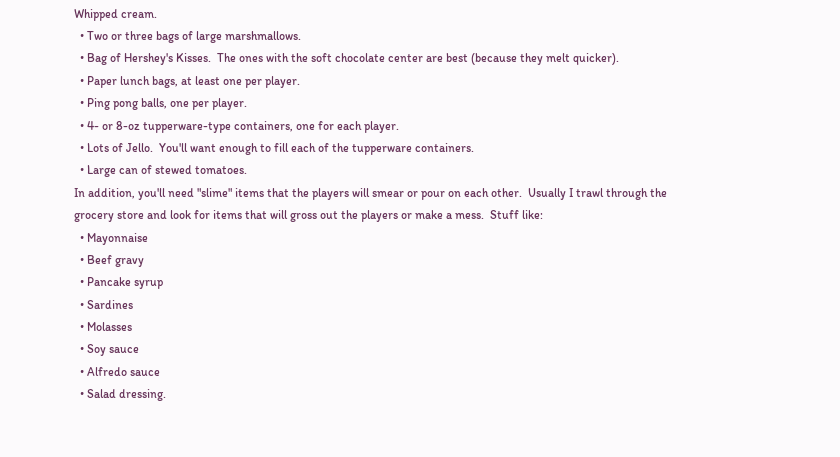Whipped cream.
  • Two or three bags of large marshmallows.
  • Bag of Hershey's Kisses.  The ones with the soft chocolate center are best (because they melt quicker).
  • Paper lunch bags, at least one per player.
  • Ping pong balls, one per player.
  • 4- or 8-oz tupperware-type containers, one for each player.
  • Lots of Jello.  You'll want enough to fill each of the tupperware containers.
  • Large can of stewed tomatoes.
In addition, you'll need "slime" items that the players will smear or pour on each other.  Usually I trawl through the grocery store and look for items that will gross out the players or make a mess.  Stuff like:
  • Mayonnaise
  • Beef gravy
  • Pancake syrup
  • Sardines
  • Molasses
  • Soy sauce
  • Alfredo sauce
  • Salad dressing.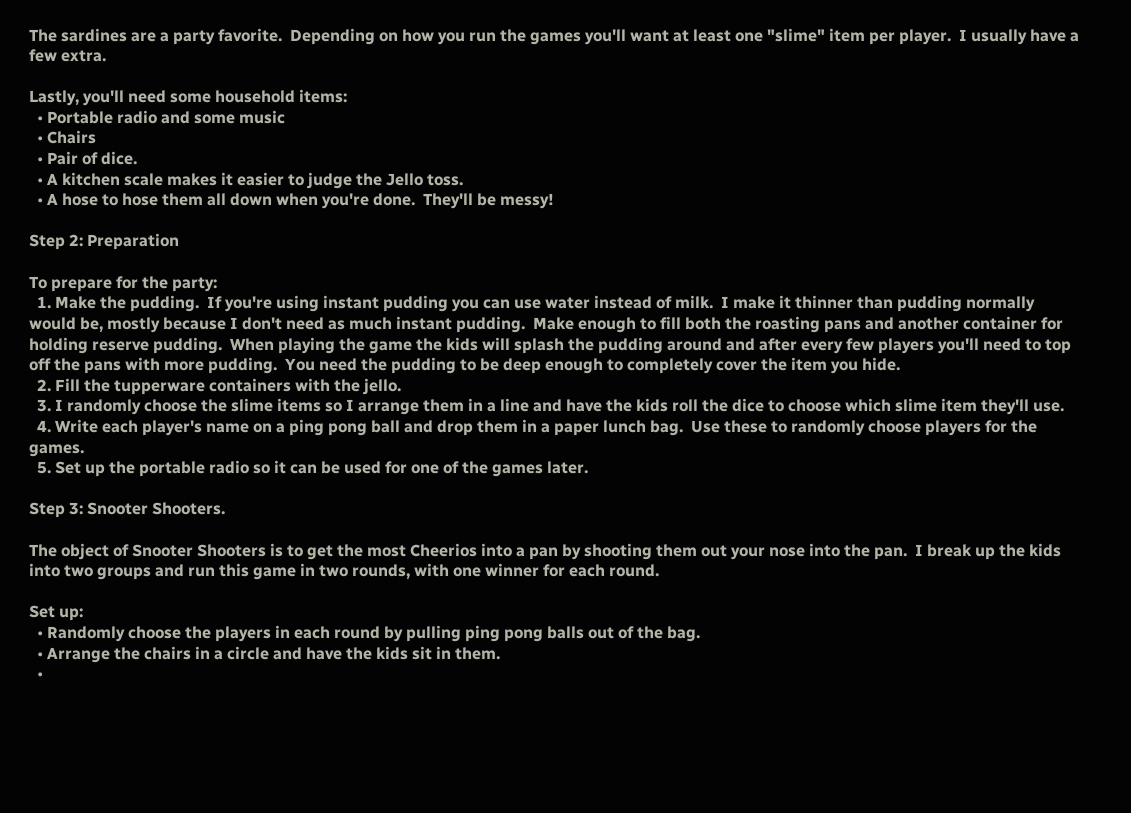The sardines are a party favorite.  Depending on how you run the games you'll want at least one "slime" item per player.  I usually have a few extra.

Lastly, you'll need some household items:
  • Portable radio and some music
  • Chairs
  • Pair of dice.
  • A kitchen scale makes it easier to judge the Jello toss.
  • A hose to hose them all down when you're done.  They'll be messy!

Step 2: Preparation

To prepare for the party:
  1. Make the pudding.  If you're using instant pudding you can use water instead of milk.  I make it thinner than pudding normally would be, mostly because I don't need as much instant pudding.  Make enough to fill both the roasting pans and another container for holding reserve pudding.  When playing the game the kids will splash the pudding around and after every few players you'll need to top off the pans with more pudding.  You need the pudding to be deep enough to completely cover the item you hide.
  2. Fill the tupperware containers with the jello.
  3. I randomly choose the slime items so I arrange them in a line and have the kids roll the dice to choose which slime item they'll use.
  4. Write each player's name on a ping pong ball and drop them in a paper lunch bag.  Use these to randomly choose players for the games.
  5. Set up the portable radio so it can be used for one of the games later.

Step 3: Snooter Shooters.

The object of Snooter Shooters is to get the most Cheerios into a pan by shooting them out your nose into the pan.  I break up the kids into two groups and run this game in two rounds, with one winner for each round.

Set up:
  • Randomly choose the players in each round by pulling ping pong balls out of the bag.
  • Arrange the chairs in a circle and have the kids sit in them.
  •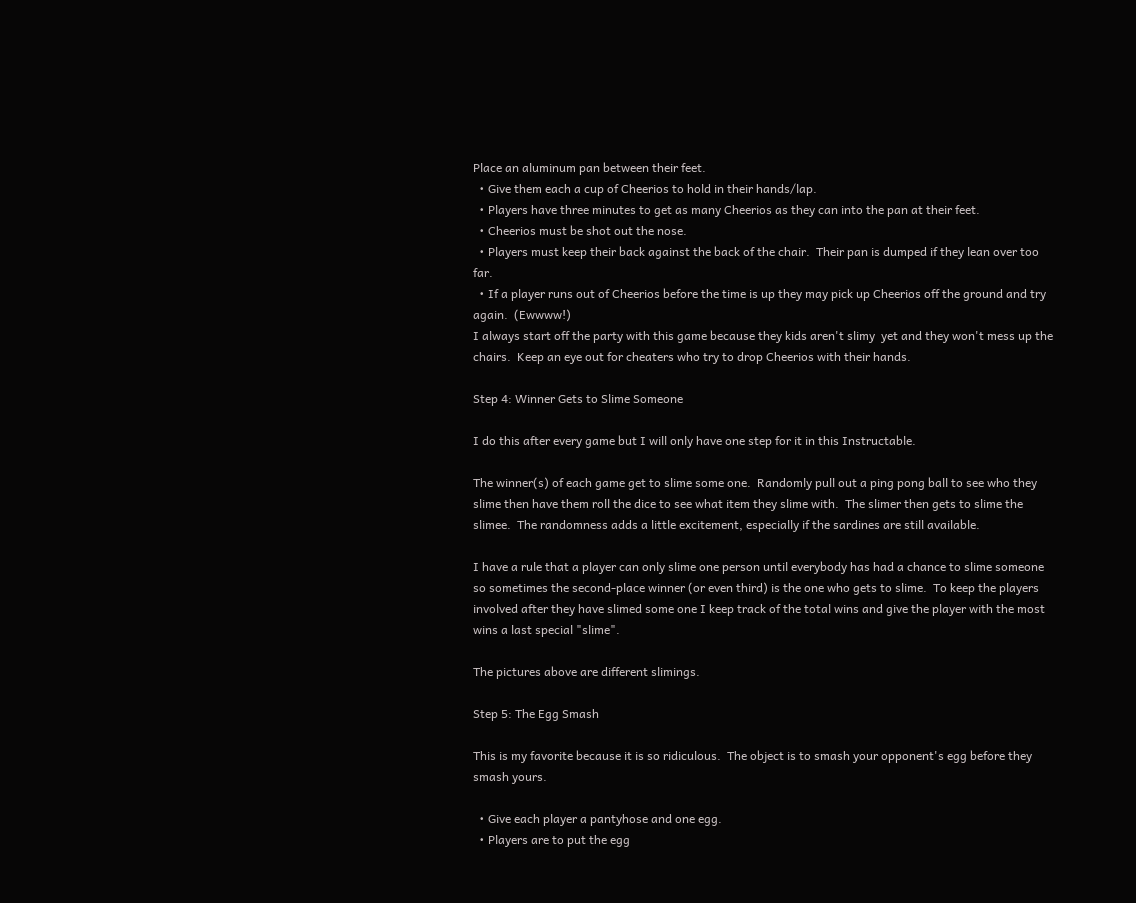Place an aluminum pan between their feet.
  • Give them each a cup of Cheerios to hold in their hands/lap.
  • Players have three minutes to get as many Cheerios as they can into the pan at their feet.
  • Cheerios must be shot out the nose.
  • Players must keep their back against the back of the chair.  Their pan is dumped if they lean over too far.
  • If a player runs out of Cheerios before the time is up they may pick up Cheerios off the ground and try again.  (Ewwww!)
I always start off the party with this game because they kids aren't slimy  yet and they won't mess up the chairs.  Keep an eye out for cheaters who try to drop Cheerios with their hands.

Step 4: Winner Gets to Slime Someone

I do this after every game but I will only have one step for it in this Instructable.

The winner(s) of each game get to slime some one.  Randomly pull out a ping pong ball to see who they slime then have them roll the dice to see what item they slime with.  The slimer then gets to slime the slimee.  The randomness adds a little excitement, especially if the sardines are still available.

I have a rule that a player can only slime one person until everybody has had a chance to slime someone so sometimes the second-place winner (or even third) is the one who gets to slime.  To keep the players involved after they have slimed some one I keep track of the total wins and give the player with the most wins a last special "slime".

The pictures above are different slimings.

Step 5: The Egg Smash

This is my favorite because it is so ridiculous.  The object is to smash your opponent's egg before they smash yours.

  • Give each player a pantyhose and one egg.
  • Players are to put the egg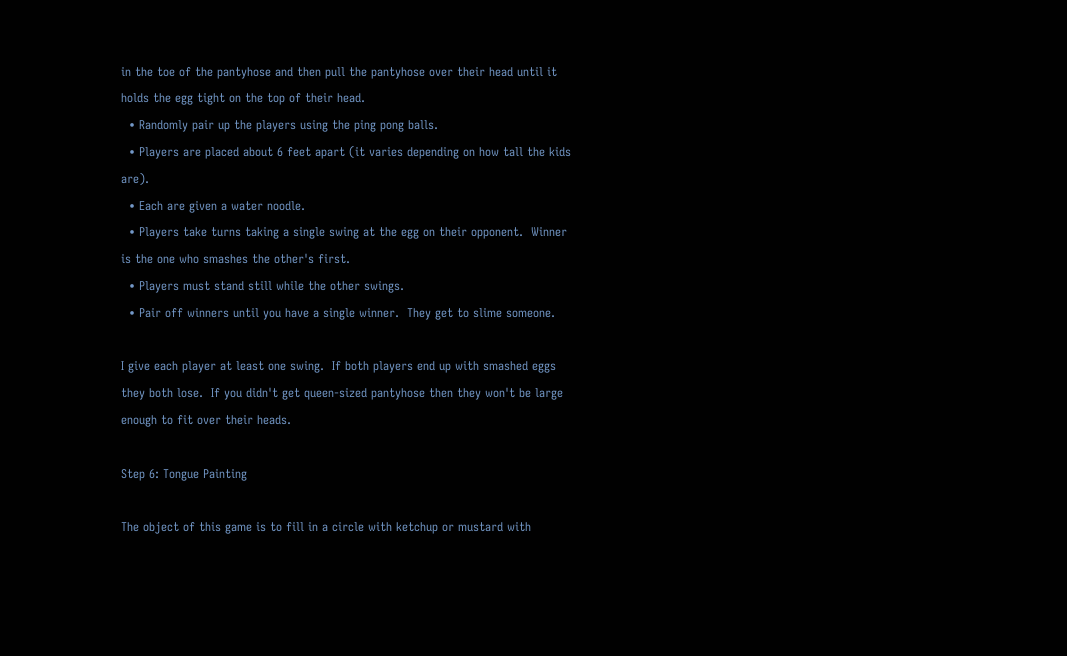in the toe of the pantyhose and then pull the pantyhose over their head until it holds the egg tight on the top of their head.
  • Randomly pair up the players using the ping pong balls.
  • Players are placed about 6 feet apart (it varies depending on how tall the kids are).
  • Each are given a water noodle.
  • Players take turns taking a single swing at the egg on their opponent.  Winner is the one who smashes the other's first.
  • Players must stand still while the other swings.
  • Pair off winners until you have a single winner.  They get to slime someone.

I give each player at least one swing.  If both players end up with smashed eggs they both lose.  If you didn't get queen-sized pantyhose then they won't be large enough to fit over their heads.

Step 6: Tongue Painting

The object of this game is to fill in a circle with ketchup or mustard with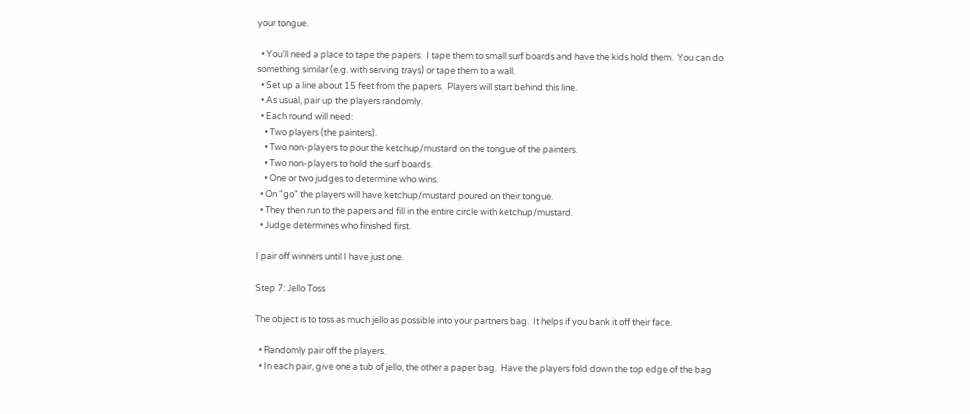your tongue.

  • You'll need a place to tape the papers.  I tape them to small surf boards and have the kids hold them.  You can do something similar (e.g. with serving trays) or tape them to a wall.
  • Set up a line about 15 feet from the papers.  Players will start behind this line.
  • As usual, pair up the players randomly.
  • Each round will need:
    • Two players (the painters).
    • Two non-players to pour the ketchup/mustard on the tongue of the painters.
    • Two non-players to hold the surf boards.
    • One or two judges to determine who wins.
  • On "go" the players will have ketchup/mustard poured on their tongue.
  • They then run to the papers and fill in the entire circle with ketchup/mustard.
  • Judge determines who finished first.

I pair off winners until I have just one.

Step 7: Jello Toss

The object is to toss as much jello as possible into your partners bag.  It helps if you bank it off their face.

  • Randomly pair off the players.
  • In each pair, give one a tub of jello, the other a paper bag.  Have the players fold down the top edge of the bag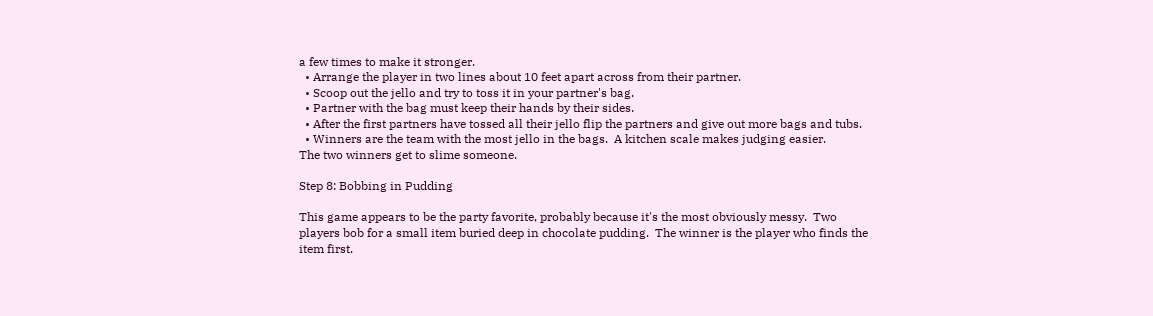a few times to make it stronger.
  • Arrange the player in two lines about 10 feet apart across from their partner.
  • Scoop out the jello and try to toss it in your partner's bag.
  • Partner with the bag must keep their hands by their sides.
  • After the first partners have tossed all their jello flip the partners and give out more bags and tubs.
  • Winners are the team with the most jello in the bags.  A kitchen scale makes judging easier.
The two winners get to slime someone.

Step 8: Bobbing in Pudding

This game appears to be the party favorite, probably because it's the most obviously messy.  Two players bob for a small item buried deep in chocolate pudding.  The winner is the player who finds the item first.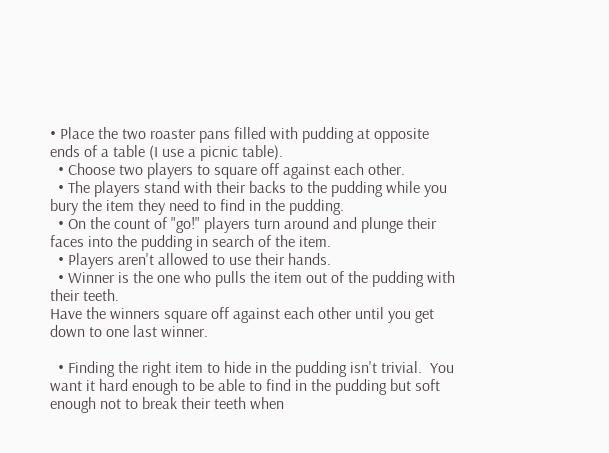• Place the two roaster pans filled with pudding at opposite ends of a table (I use a picnic table).
  • Choose two players to square off against each other.
  • The players stand with their backs to the pudding while you bury the item they need to find in the pudding.
  • On the count of "go!" players turn around and plunge their faces into the pudding in search of the item.
  • Players aren't allowed to use their hands.
  • Winner is the one who pulls the item out of the pudding with their teeth.
Have the winners square off against each other until you get down to one last winner.

  • Finding the right item to hide in the pudding isn't trivial.  You want it hard enough to be able to find in the pudding but soft enough not to break their teeth when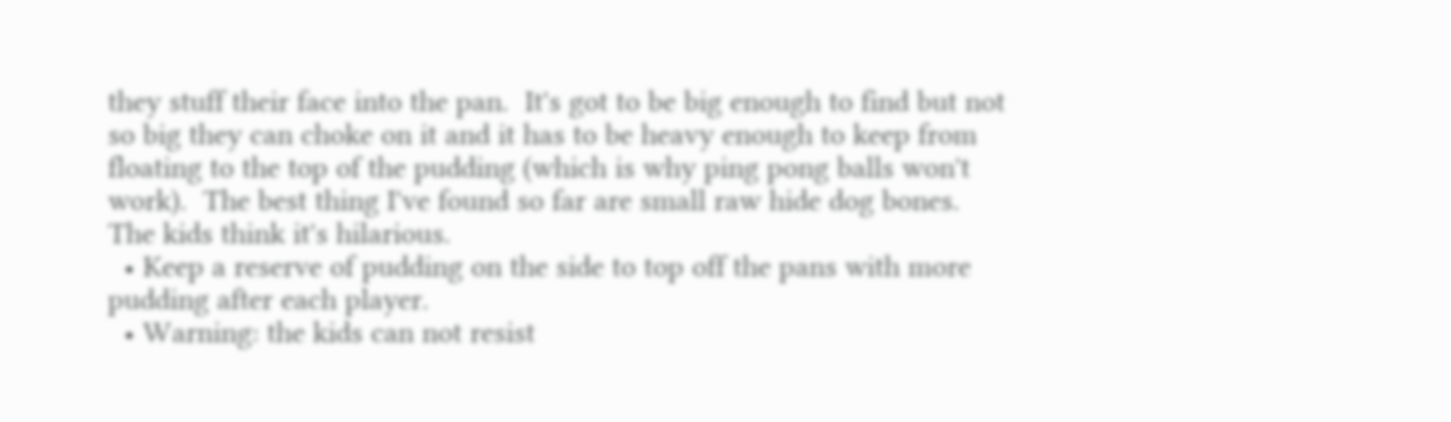they stuff their face into the pan.  It's got to be big enough to find but not so big they can choke on it and it has to be heavy enough to keep from floating to the top of the pudding (which is why ping pong balls won't work).  The best thing I've found so far are small raw hide dog bones.  The kids think it's hilarious.
  • Keep a reserve of pudding on the side to top off the pans with more pudding after each player.
  • Warning: the kids can not resist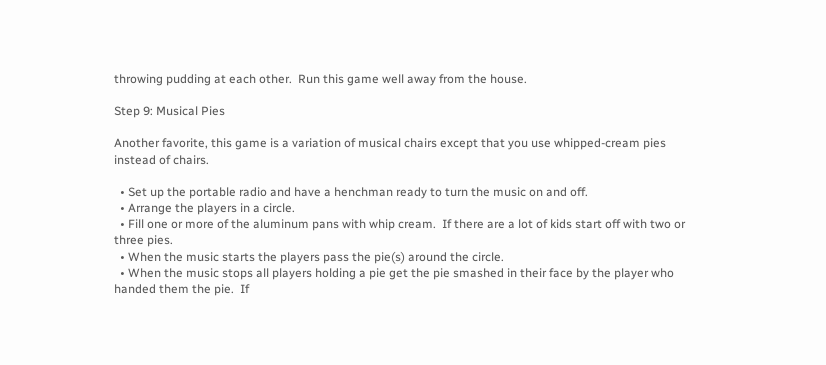throwing pudding at each other.  Run this game well away from the house.

Step 9: Musical Pies

Another favorite, this game is a variation of musical chairs except that you use whipped-cream pies instead of chairs.

  • Set up the portable radio and have a henchman ready to turn the music on and off.
  • Arrange the players in a circle.
  • Fill one or more of the aluminum pans with whip cream.  If there are a lot of kids start off with two or three pies.
  • When the music starts the players pass the pie(s) around the circle.
  • When the music stops all players holding a pie get the pie smashed in their face by the player who handed them the pie.  If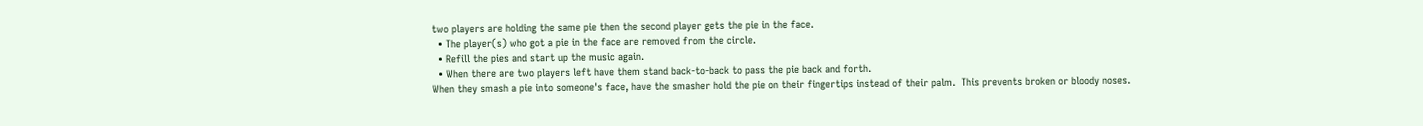two players are holding the same pie then the second player gets the pie in the face.
  • The player(s) who got a pie in the face are removed from the circle.
  • Refill the pies and start up the music again.
  • When there are two players left have them stand back-to-back to pass the pie back and forth.
When they smash a pie into someone's face, have the smasher hold the pie on their fingertips instead of their palm.  This prevents broken or bloody noses.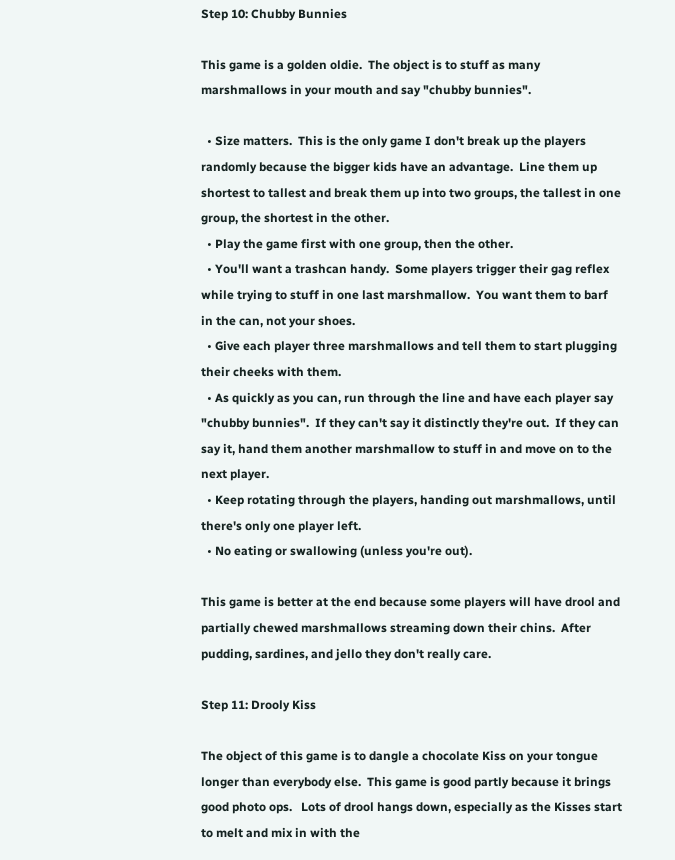Step 10: Chubby Bunnies

This game is a golden oldie.  The object is to stuff as many marshmallows in your mouth and say "chubby bunnies".

  • Size matters.  This is the only game I don't break up the players randomly because the bigger kids have an advantage.  Line them up shortest to tallest and break them up into two groups, the tallest in one group, the shortest in the other.
  • Play the game first with one group, then the other.
  • You'll want a trashcan handy.  Some players trigger their gag reflex while trying to stuff in one last marshmallow.  You want them to barf in the can, not your shoes.
  • Give each player three marshmallows and tell them to start plugging their cheeks with them.
  • As quickly as you can, run through the line and have each player say "chubby bunnies".  If they can't say it distinctly they're out.  If they can say it, hand them another marshmallow to stuff in and move on to the next player.
  • Keep rotating through the players, handing out marshmallows, until there's only one player left.
  • No eating or swallowing (unless you're out).

This game is better at the end because some players will have drool and partially chewed marshmallows streaming down their chins.  After pudding, sardines, and jello they don't really care.

Step 11: Drooly Kiss

The object of this game is to dangle a chocolate Kiss on your tongue longer than everybody else.  This game is good partly because it brings good photo ops.   Lots of drool hangs down, especially as the Kisses start to melt and mix in with the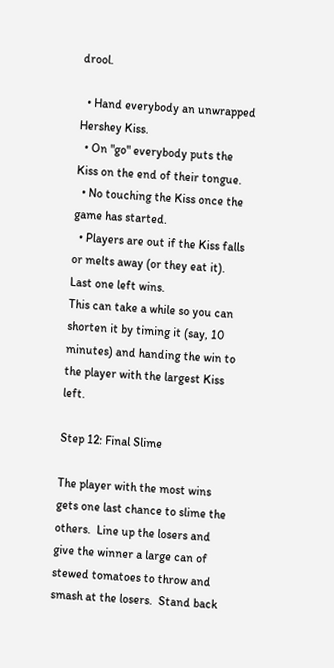drool.

  • Hand everybody an unwrapped Hershey Kiss.
  • On "go" everybody puts the Kiss on the end of their tongue.
  • No touching the Kiss once the game has started.
  • Players are out if the Kiss falls or melts away (or they eat it).  Last one left wins.
This can take a while so you can shorten it by timing it (say, 10 minutes) and handing the win to the player with the largest Kiss left.

Step 12: Final Slime

The player with the most wins gets one last chance to slime the others.  Line up the losers and give the winner a large can of stewed tomatoes to throw and smash at the losers.  Stand back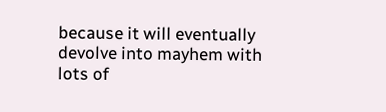because it will eventually devolve into mayhem with lots of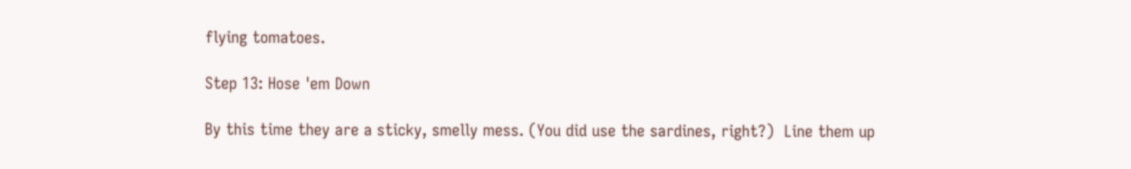flying tomatoes.

Step 13: Hose 'em Down

By this time they are a sticky, smelly mess. (You did use the sardines, right?)  Line them up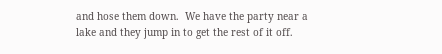and hose them down.  We have the party near a lake and they jump in to get the rest of it off.